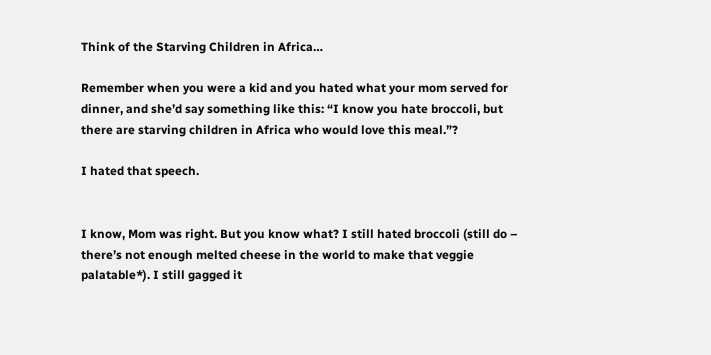Think of the Starving Children in Africa…

Remember when you were a kid and you hated what your mom served for dinner, and she’d say something like this: “I know you hate broccoli, but there are starving children in Africa who would love this meal.”?

I hated that speech.


I know, Mom was right. But you know what? I still hated broccoli (still do – there’s not enough melted cheese in the world to make that veggie palatable*). I still gagged it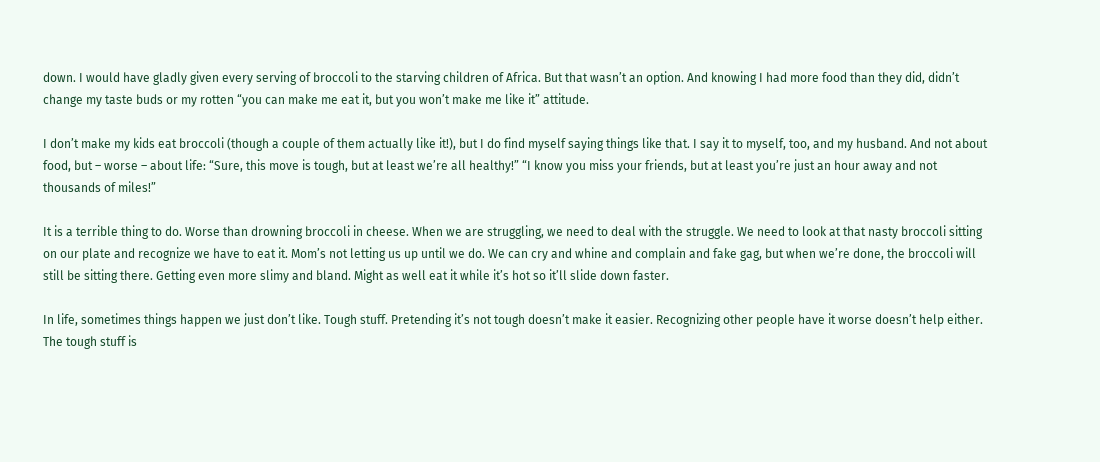down. I would have gladly given every serving of broccoli to the starving children of Africa. But that wasn’t an option. And knowing I had more food than they did, didn’t change my taste buds or my rotten “you can make me eat it, but you won’t make me like it” attitude.

I don’t make my kids eat broccoli (though a couple of them actually like it!), but I do find myself saying things like that. I say it to myself, too, and my husband. And not about food, but – worse – about life: “Sure, this move is tough, but at least we’re all healthy!” “I know you miss your friends, but at least you’re just an hour away and not thousands of miles!”

It is a terrible thing to do. Worse than drowning broccoli in cheese. When we are struggling, we need to deal with the struggle. We need to look at that nasty broccoli sitting on our plate and recognize we have to eat it. Mom’s not letting us up until we do. We can cry and whine and complain and fake gag, but when we’re done, the broccoli will still be sitting there. Getting even more slimy and bland. Might as well eat it while it’s hot so it’ll slide down faster.

In life, sometimes things happen we just don’t like. Tough stuff. Pretending it’s not tough doesn’t make it easier. Recognizing other people have it worse doesn’t help either. The tough stuff is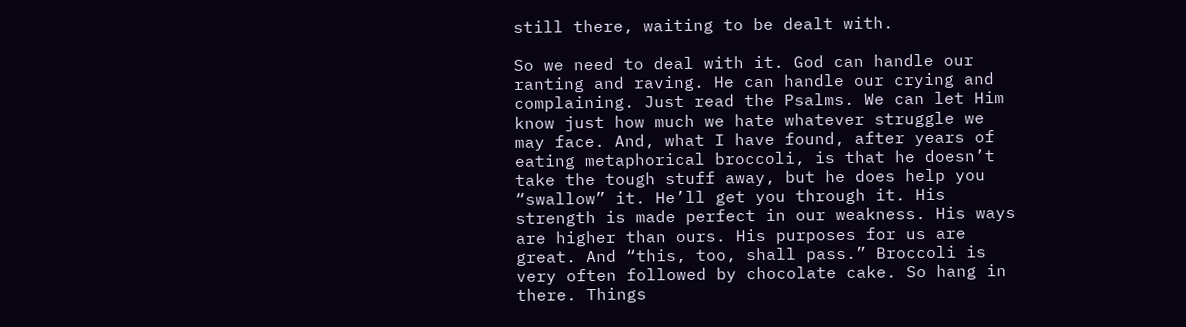still there, waiting to be dealt with.

So we need to deal with it. God can handle our ranting and raving. He can handle our crying and complaining. Just read the Psalms. We can let Him know just how much we hate whatever struggle we may face. And, what I have found, after years of eating metaphorical broccoli, is that he doesn’t take the tough stuff away, but he does help you “swallow” it. He’ll get you through it. His strength is made perfect in our weakness. His ways are higher than ours. His purposes for us are great. And “this, too, shall pass.” Broccoli is very often followed by chocolate cake. So hang in there. Things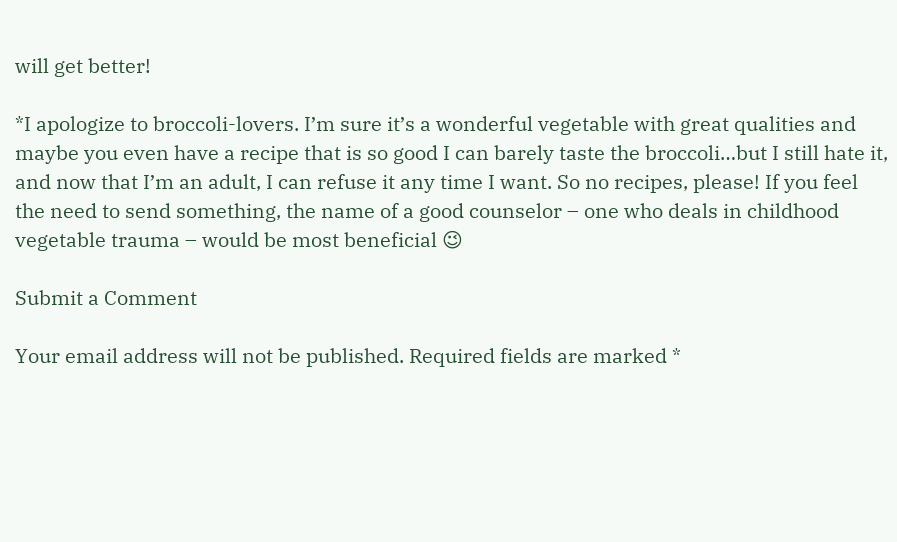will get better!

*I apologize to broccoli-lovers. I’m sure it’s a wonderful vegetable with great qualities and maybe you even have a recipe that is so good I can barely taste the broccoli…but I still hate it, and now that I’m an adult, I can refuse it any time I want. So no recipes, please! If you feel the need to send something, the name of a good counselor – one who deals in childhood vegetable trauma – would be most beneficial 😉

Submit a Comment

Your email address will not be published. Required fields are marked *